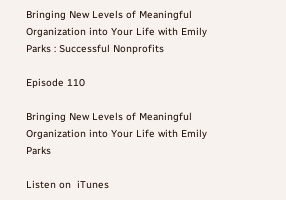Bringing New Levels of Meaningful Organization into Your Life with Emily Parks : Successful Nonprofits

Episode 110

Bringing New Levels of Meaningful Organization into Your Life with Emily Parks

Listen on  iTunes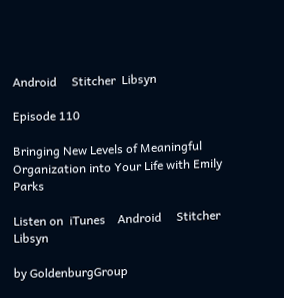Android     Stitcher  Libsyn

Episode 110

Bringing New Levels of Meaningful Organization into Your Life with Emily Parks

Listen on  iTunes    Android     Stitcher  Libsyn

by GoldenburgGroup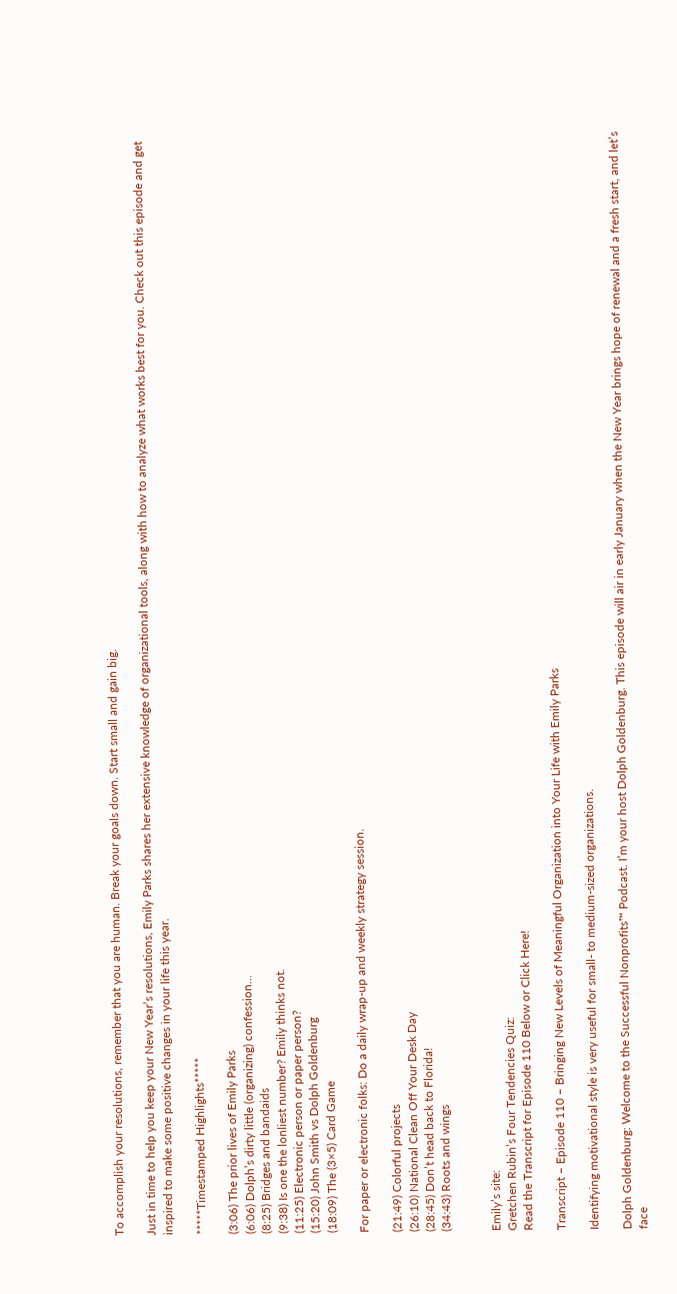To accomplish your resolutions, remember that you are human. Break your goals down. Start small and gain big.

Just in time to help you keep your New Year’s resolutions, Emily Parks shares her extensive knowledge of organizational tools, along with how to analyze what works best for you. Check out this episode and get inspired to make some positive changes in your life this year.

*****Timestamped Highlights*****

(3:06) The prior lives of Emily Parks
(6:06) Dolph’s dirty little (organizing) confession…
(8:25) Bridges and bandaids
(9:38) Is one the lonliest number? Emily thinks not.
(11:25) Electronic person or paper person?
(15:20) John Smith vs Dolph Goldenburg
(18:09) The (3×5) Card Game

For paper or electronic folks: Do a daily wrap-up and weekly strategy session.

(21:49) Colorful projects
(26:10) National Clean Off Your Desk Day
(28:45) Don’t head back to Florida!
(34:43) Roots and wings


Emily’s site:
Gretchen Rubin’s Four Tendencies Quiz:
Read the Transcript for Episode 110 Below or Click Here!

Transcript – Episode 110 – Bringing New Levels of Meaningful Organization into Your Life with Emily Parks

Identifying motivational style is very useful for small- to medium-sized organizations.

Dolph Goldenburg: Welcome to the Successful Nonprofits™ Podcast. I’m your host Dolph Goldenburg. This episode will air in early January when the New Year brings hope of renewal and a fresh start, and let’s face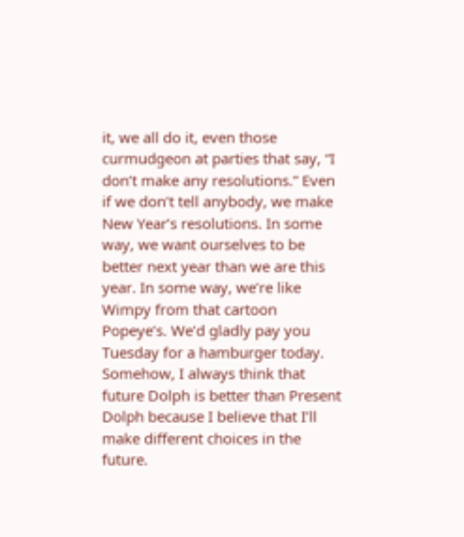it, we all do it, even those curmudgeon at parties that say, “I don’t make any resolutions.” Even if we don’t tell anybody, we make New Year’s resolutions. In some way, we want ourselves to be better next year than we are this year. In some way, we’re like Wimpy from that cartoon Popeye’s. We’d gladly pay you Tuesday for a hamburger today. Somehow, I always think that future Dolph is better than Present Dolph because I believe that I’ll make different choices in the future.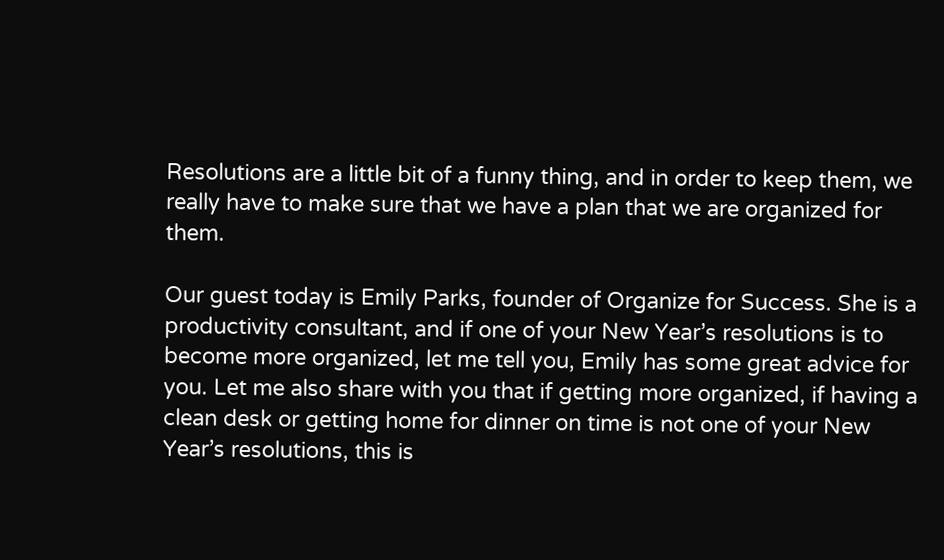Resolutions are a little bit of a funny thing, and in order to keep them, we really have to make sure that we have a plan that we are organized for them.

Our guest today is Emily Parks, founder of Organize for Success. She is a productivity consultant, and if one of your New Year’s resolutions is to become more organized, let me tell you, Emily has some great advice for you. Let me also share with you that if getting more organized, if having a clean desk or getting home for dinner on time is not one of your New Year’s resolutions, this is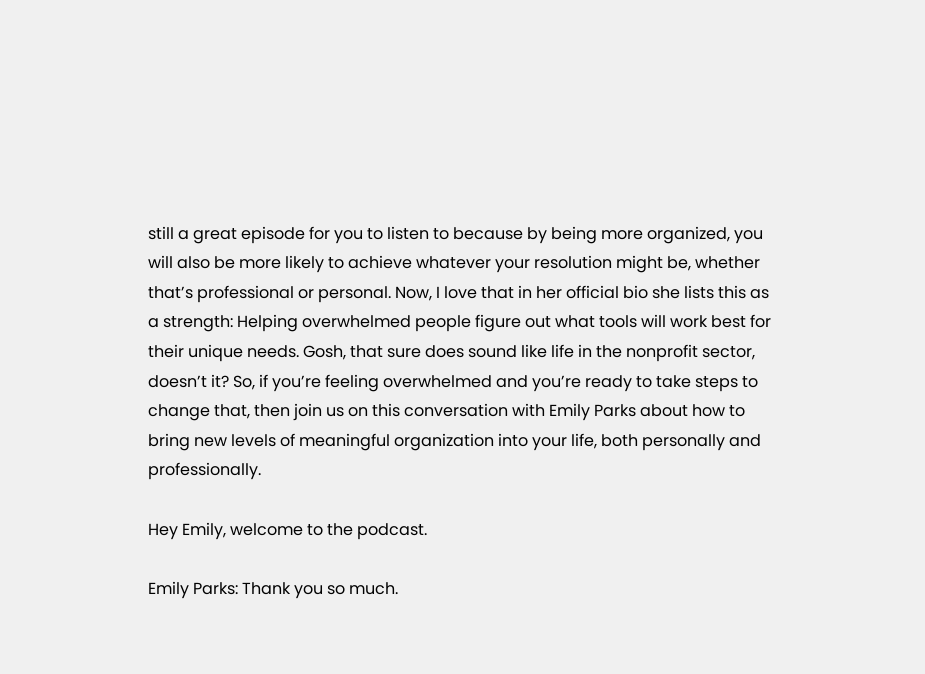still a great episode for you to listen to because by being more organized, you will also be more likely to achieve whatever your resolution might be, whether that’s professional or personal. Now, I love that in her official bio she lists this as a strength: Helping overwhelmed people figure out what tools will work best for their unique needs. Gosh, that sure does sound like life in the nonprofit sector, doesn’t it? So, if you’re feeling overwhelmed and you’re ready to take steps to change that, then join us on this conversation with Emily Parks about how to bring new levels of meaningful organization into your life, both personally and professionally.

Hey Emily, welcome to the podcast.

Emily Parks: Thank you so much.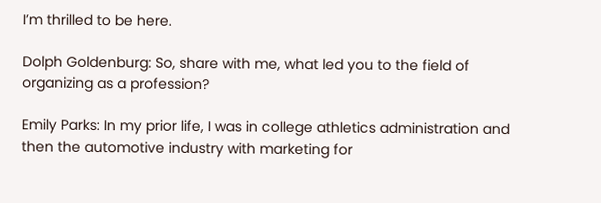I’m thrilled to be here.

Dolph Goldenburg: So, share with me, what led you to the field of organizing as a profession?

Emily Parks: In my prior life, I was in college athletics administration and then the automotive industry with marketing for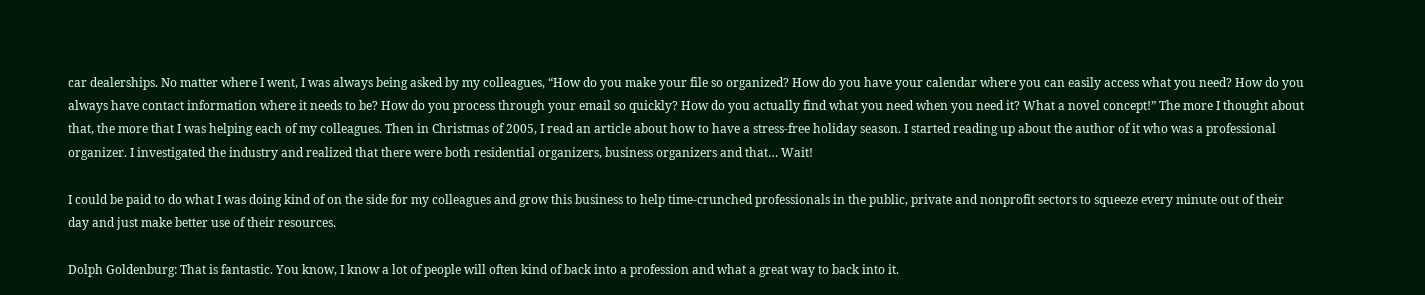car dealerships. No matter where I went, I was always being asked by my colleagues, “How do you make your file so organized? How do you have your calendar where you can easily access what you need? How do you always have contact information where it needs to be? How do you process through your email so quickly? How do you actually find what you need when you need it? What a novel concept!” The more I thought about that, the more that I was helping each of my colleagues. Then in Christmas of 2005, I read an article about how to have a stress-free holiday season. I started reading up about the author of it who was a professional organizer. I investigated the industry and realized that there were both residential organizers, business organizers and that… Wait!

I could be paid to do what I was doing kind of on the side for my colleagues and grow this business to help time-crunched professionals in the public, private and nonprofit sectors to squeeze every minute out of their day and just make better use of their resources.

Dolph Goldenburg: That is fantastic. You know, I know a lot of people will often kind of back into a profession and what a great way to back into it.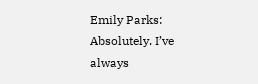Emily Parks: Absolutely. I’ve always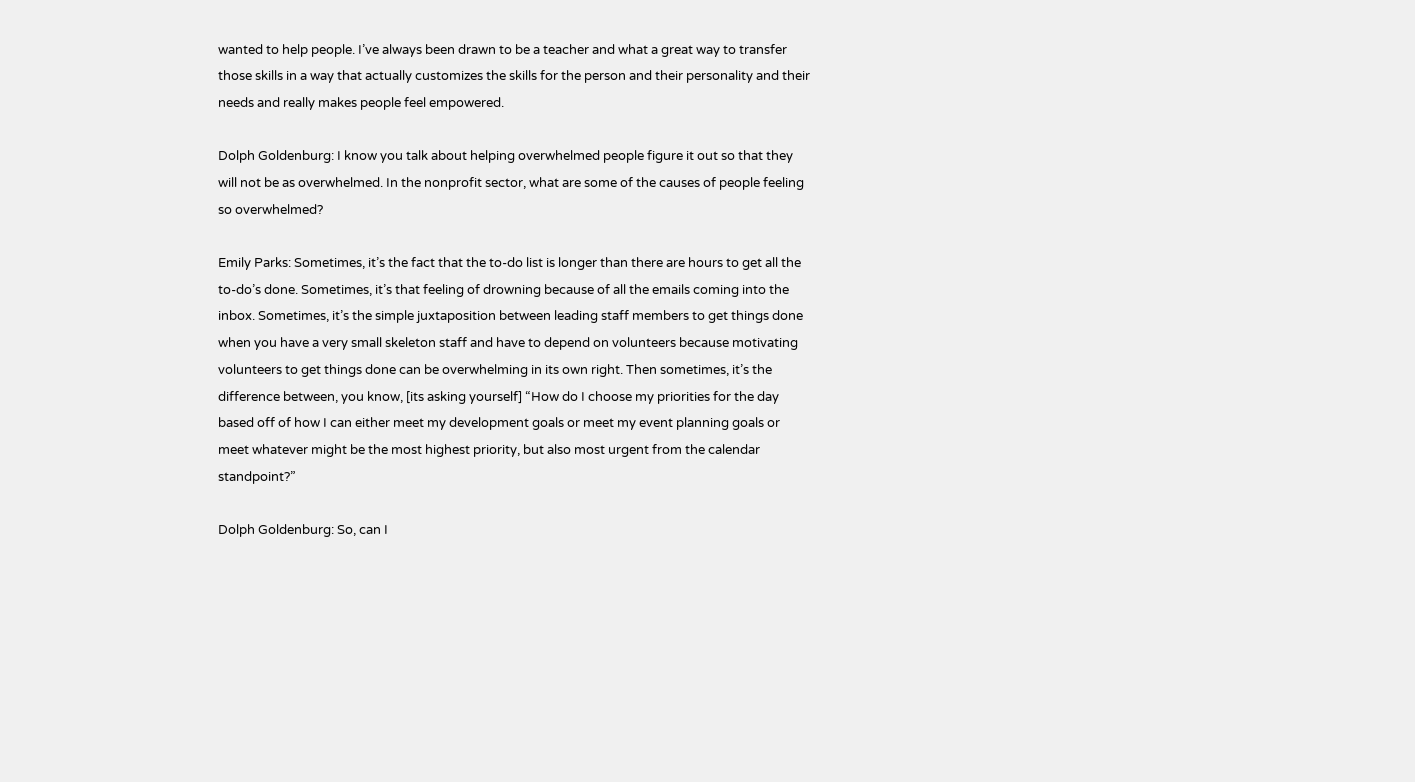wanted to help people. I’ve always been drawn to be a teacher and what a great way to transfer those skills in a way that actually customizes the skills for the person and their personality and their needs and really makes people feel empowered.

Dolph Goldenburg: I know you talk about helping overwhelmed people figure it out so that they will not be as overwhelmed. In the nonprofit sector, what are some of the causes of people feeling so overwhelmed?

Emily Parks: Sometimes, it’s the fact that the to-do list is longer than there are hours to get all the to-do’s done. Sometimes, it’s that feeling of drowning because of all the emails coming into the inbox. Sometimes, it’s the simple juxtaposition between leading staff members to get things done when you have a very small skeleton staff and have to depend on volunteers because motivating volunteers to get things done can be overwhelming in its own right. Then sometimes, it’s the difference between, you know, [its asking yourself] “How do I choose my priorities for the day based off of how I can either meet my development goals or meet my event planning goals or meet whatever might be the most highest priority, but also most urgent from the calendar standpoint?”

Dolph Goldenburg: So, can I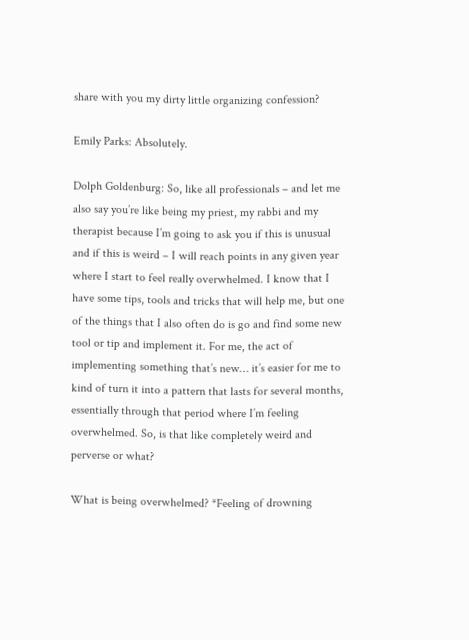share with you my dirty little organizing confession?

Emily Parks: Absolutely.

Dolph Goldenburg: So, like all professionals – and let me also say you’re like being my priest, my rabbi and my therapist because I’m going to ask you if this is unusual and if this is weird – I will reach points in any given year where I start to feel really overwhelmed. I know that I have some tips, tools and tricks that will help me, but one of the things that I also often do is go and find some new tool or tip and implement it. For me, the act of implementing something that’s new… it’s easier for me to kind of turn it into a pattern that lasts for several months, essentially through that period where I’m feeling overwhelmed. So, is that like completely weird and perverse or what?

What is being overwhelmed? *Feeling of drowning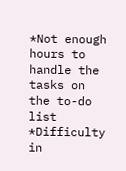*Not enough hours to handle the tasks on the to-do list *Difficulty in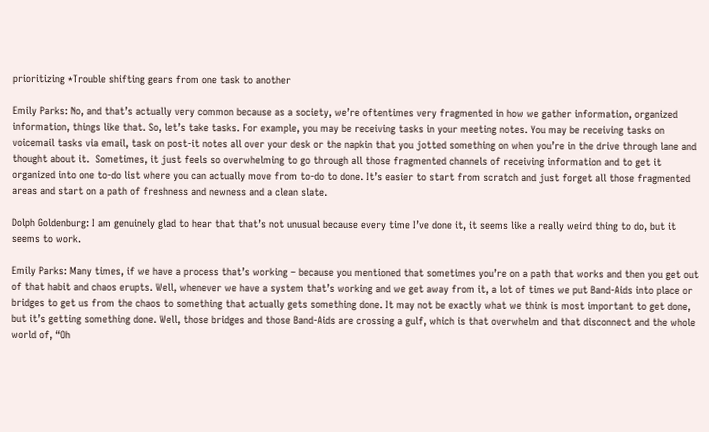prioritizing *Trouble shifting gears from one task to another

Emily Parks: No, and that’s actually very common because as a society, we’re oftentimes very fragmented in how we gather information, organized information, things like that. So, let’s take tasks. For example, you may be receiving tasks in your meeting notes. You may be receiving tasks on voicemail tasks via email, task on post-it notes all over your desk or the napkin that you jotted something on when you’re in the drive through lane and thought about it.  Sometimes, it just feels so overwhelming to go through all those fragmented channels of receiving information and to get it organized into one to-do list where you can actually move from to-do to done. It’s easier to start from scratch and just forget all those fragmented areas and start on a path of freshness and newness and a clean slate.

Dolph Goldenburg: I am genuinely glad to hear that that’s not unusual because every time I’ve done it, it seems like a really weird thing to do, but it seems to work.

Emily Parks: Many times, if we have a process that’s working – because you mentioned that sometimes you’re on a path that works and then you get out of that habit and chaos erupts. Well, whenever we have a system that’s working and we get away from it, a lot of times we put Band-Aids into place or bridges to get us from the chaos to something that actually gets something done. It may not be exactly what we think is most important to get done, but it’s getting something done. Well, those bridges and those Band-Aids are crossing a gulf, which is that overwhelm and that disconnect and the whole world of, “Oh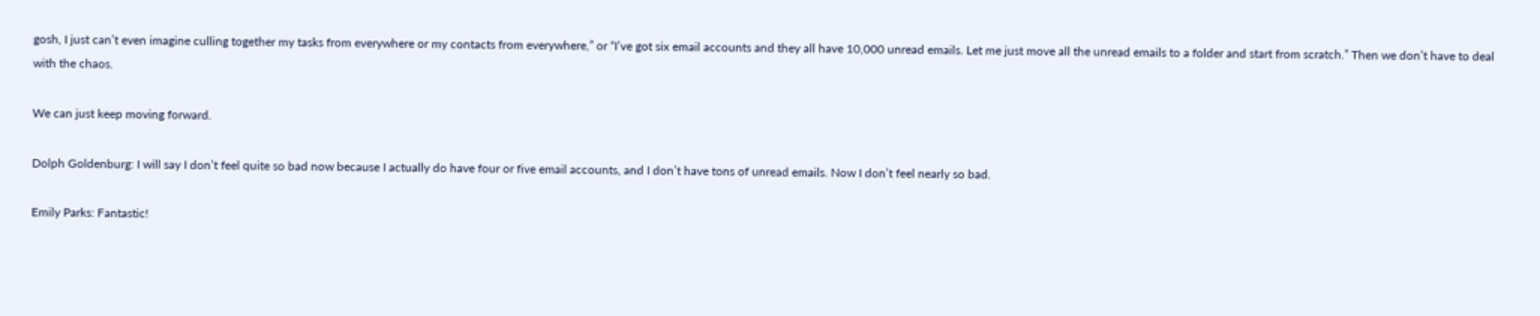gosh, I just can’t even imagine culling together my tasks from everywhere or my contacts from everywhere,” or “I’ve got six email accounts and they all have 10,000 unread emails. Let me just move all the unread emails to a folder and start from scratch.” Then we don’t have to deal with the chaos.

We can just keep moving forward.

Dolph Goldenburg: I will say I don’t feel quite so bad now because I actually do have four or five email accounts, and I don’t have tons of unread emails. Now I don’t feel nearly so bad.

Emily Parks: Fantastic!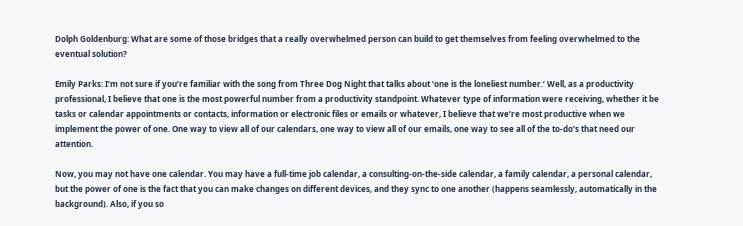Dolph Goldenburg: What are some of those bridges that a really overwhelmed person can build to get themselves from feeling overwhelmed to the eventual solution?

Emily Parks: I’m not sure if you’re familiar with the song from Three Dog Night that talks about ‘one is the loneliest number.’ Well, as a productivity professional, I believe that one is the most powerful number from a productivity standpoint. Whatever type of information were receiving, whether it be tasks or calendar appointments or contacts, information or electronic files or emails or whatever, I believe that we’re most productive when we implement the power of one. One way to view all of our calendars, one way to view all of our emails, one way to see all of the to-do’s that need our attention.

Now, you may not have one calendar. You may have a full-time job calendar, a consulting-on-the-side calendar, a family calendar, a personal calendar, but the power of one is the fact that you can make changes on different devices, and they sync to one another (happens seamlessly, automatically in the background). Also, if you so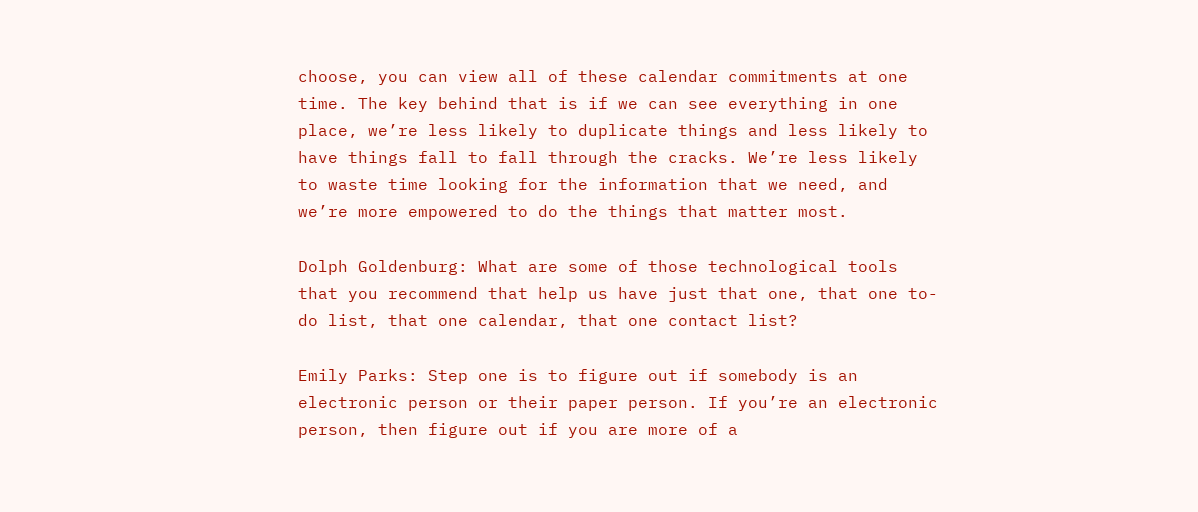choose, you can view all of these calendar commitments at one time. The key behind that is if we can see everything in one place, we’re less likely to duplicate things and less likely to have things fall to fall through the cracks. We’re less likely to waste time looking for the information that we need, and we’re more empowered to do the things that matter most.

Dolph Goldenburg: What are some of those technological tools that you recommend that help us have just that one, that one to-do list, that one calendar, that one contact list?

Emily Parks: Step one is to figure out if somebody is an electronic person or their paper person. If you’re an electronic person, then figure out if you are more of a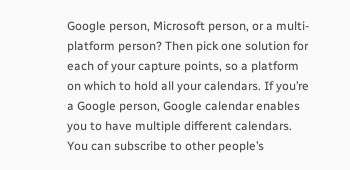Google person, Microsoft person, or a multi-platform person? Then pick one solution for each of your capture points, so a platform on which to hold all your calendars. If you’re a Google person, Google calendar enables you to have multiple different calendars. You can subscribe to other people’s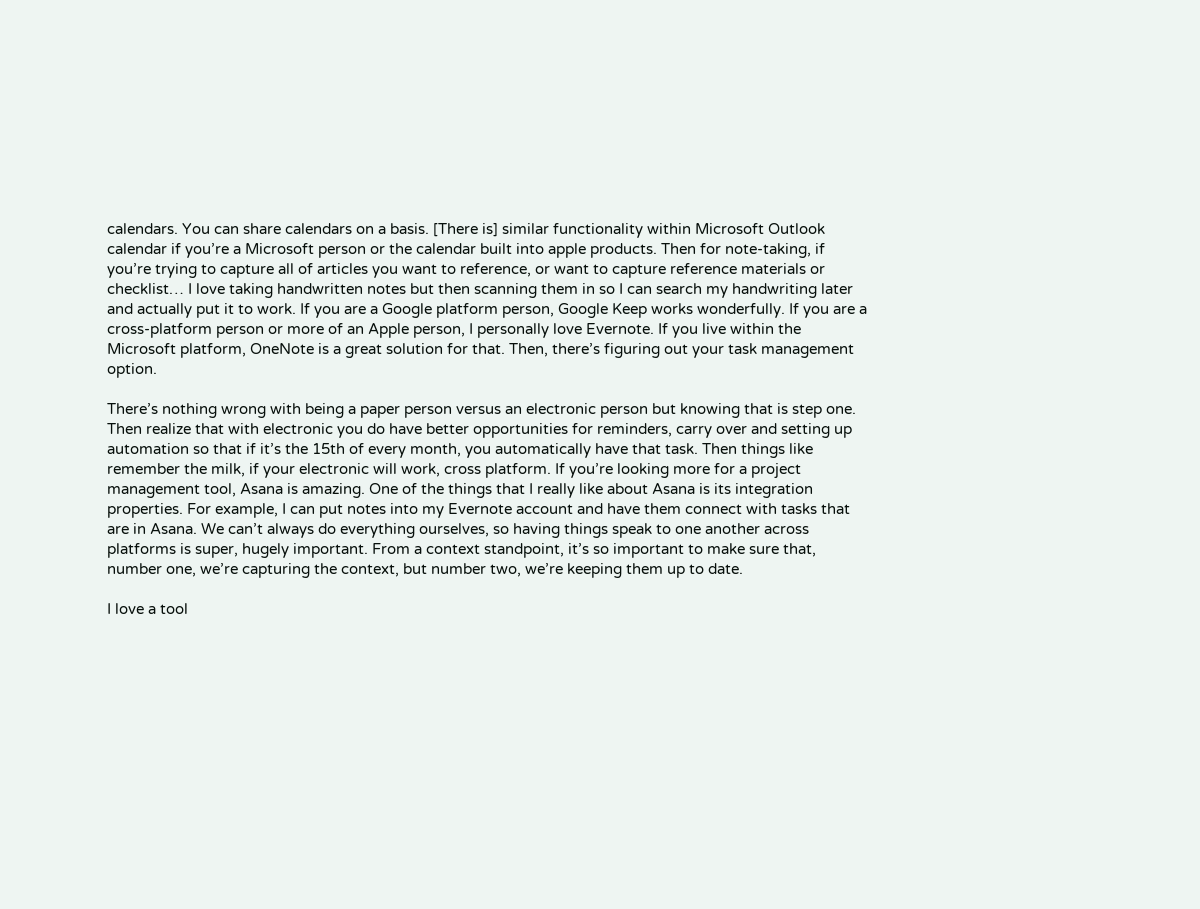calendars. You can share calendars on a basis. [There is] similar functionality within Microsoft Outlook calendar if you’re a Microsoft person or the calendar built into apple products. Then for note-taking, if you’re trying to capture all of articles you want to reference, or want to capture reference materials or checklist… I love taking handwritten notes but then scanning them in so I can search my handwriting later and actually put it to work. If you are a Google platform person, Google Keep works wonderfully. If you are a cross-platform person or more of an Apple person, I personally love Evernote. If you live within the Microsoft platform, OneNote is a great solution for that. Then, there’s figuring out your task management option.

There’s nothing wrong with being a paper person versus an electronic person but knowing that is step one. Then realize that with electronic you do have better opportunities for reminders, carry over and setting up automation so that if it’s the 15th of every month, you automatically have that task. Then things like remember the milk, if your electronic will work, cross platform. If you’re looking more for a project management tool, Asana is amazing. One of the things that I really like about Asana is its integration properties. For example, I can put notes into my Evernote account and have them connect with tasks that are in Asana. We can’t always do everything ourselves, so having things speak to one another across platforms is super, hugely important. From a context standpoint, it’s so important to make sure that, number one, we’re capturing the context, but number two, we’re keeping them up to date.

I love a tool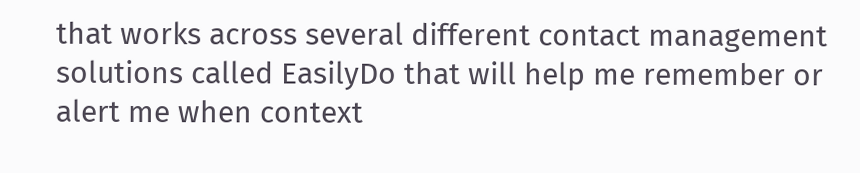that works across several different contact management solutions called EasilyDo that will help me remember or alert me when context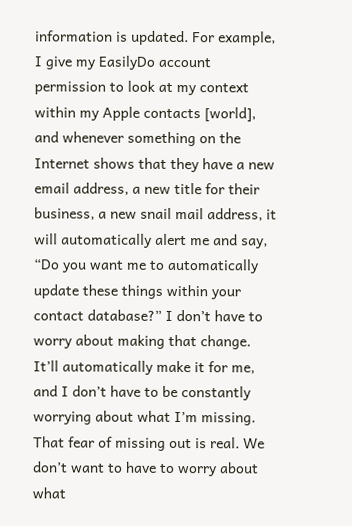information is updated. For example, I give my EasilyDo account permission to look at my context within my Apple contacts [world], and whenever something on the Internet shows that they have a new email address, a new title for their business, a new snail mail address, it will automatically alert me and say, “Do you want me to automatically update these things within your contact database?” I don’t have to worry about making that change. It’ll automatically make it for me, and I don’t have to be constantly worrying about what I’m missing. That fear of missing out is real. We don’t want to have to worry about what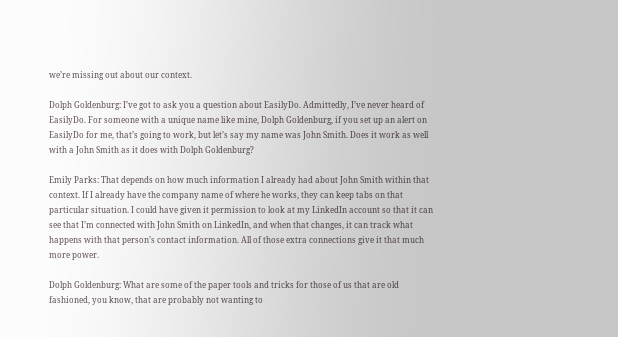we’re missing out about our context.

Dolph Goldenburg: I’ve got to ask you a question about EasilyDo. Admittedly, I’ve never heard of EasilyDo. For someone with a unique name like mine, Dolph Goldenburg, if you set up an alert on EasilyDo for me, that’s going to work, but let’s say my name was John Smith. Does it work as well with a John Smith as it does with Dolph Goldenburg?

Emily Parks: That depends on how much information I already had about John Smith within that context. If I already have the company name of where he works, they can keep tabs on that particular situation. I could have given it permission to look at my LinkedIn account so that it can see that I’m connected with John Smith on LinkedIn, and when that changes, it can track what happens with that person’s contact information. All of those extra connections give it that much more power.

Dolph Goldenburg: What are some of the paper tools and tricks for those of us that are old fashioned, you know, that are probably not wanting to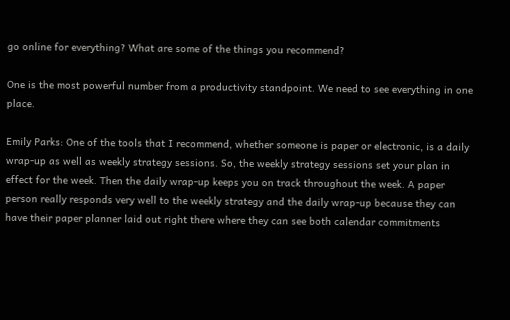go online for everything? What are some of the things you recommend?

One is the most powerful number from a productivity standpoint. We need to see everything in one place.

Emily Parks: One of the tools that I recommend, whether someone is paper or electronic, is a daily wrap-up as well as weekly strategy sessions. So, the weekly strategy sessions set your plan in effect for the week. Then the daily wrap-up keeps you on track throughout the week. A paper person really responds very well to the weekly strategy and the daily wrap-up because they can have their paper planner laid out right there where they can see both calendar commitments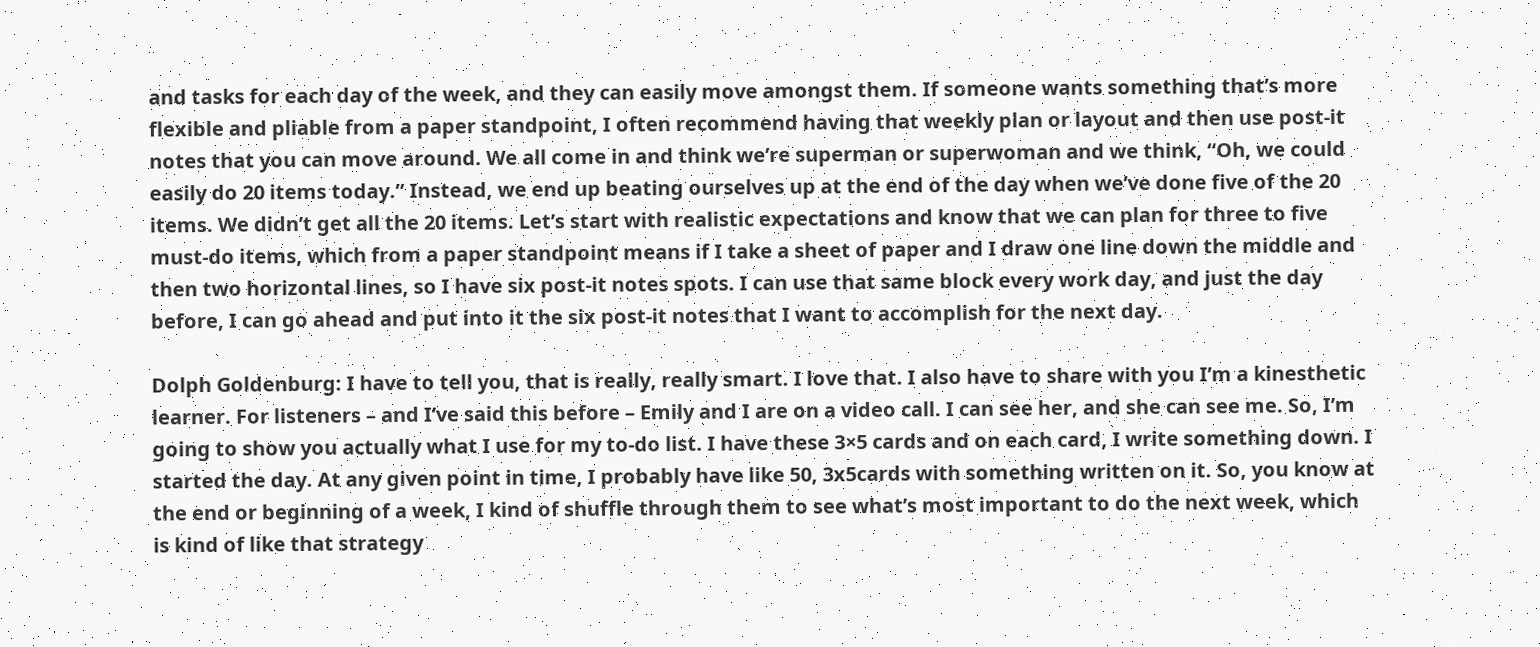and tasks for each day of the week, and they can easily move amongst them. If someone wants something that’s more flexible and pliable from a paper standpoint, I often recommend having that weekly plan or layout and then use post-it notes that you can move around. We all come in and think we’re superman or superwoman and we think, “Oh, we could easily do 20 items today.” Instead, we end up beating ourselves up at the end of the day when we’ve done five of the 20 items. We didn’t get all the 20 items. Let’s start with realistic expectations and know that we can plan for three to five must-do items, which from a paper standpoint means if I take a sheet of paper and I draw one line down the middle and then two horizontal lines, so I have six post-it notes spots. I can use that same block every work day, and just the day before, I can go ahead and put into it the six post-it notes that I want to accomplish for the next day.

Dolph Goldenburg: I have to tell you, that is really, really smart. I love that. I also have to share with you I’m a kinesthetic learner. For listeners – and I’ve said this before – Emily and I are on a video call. I can see her, and she can see me. So, I’m going to show you actually what I use for my to-do list. I have these 3×5 cards and on each card, I write something down. I started the day. At any given point in time, I probably have like 50, 3x5cards with something written on it. So, you know at the end or beginning of a week, I kind of shuffle through them to see what’s most important to do the next week, which is kind of like that strategy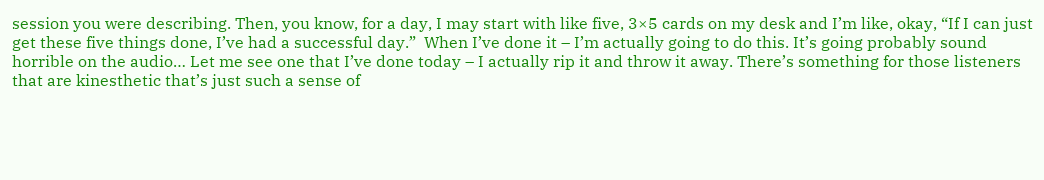session you were describing. Then, you know, for a day, I may start with like five, 3×5 cards on my desk and I’m like, okay, “If I can just get these five things done, I’ve had a successful day.”  When I’ve done it – I’m actually going to do this. It’s going probably sound horrible on the audio… Let me see one that I’ve done today – I actually rip it and throw it away. There’s something for those listeners that are kinesthetic that’s just such a sense of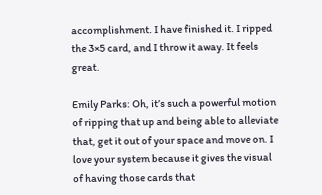accomplishment. I have finished it. I ripped the 3×5 card, and I throw it away. It feels great.

Emily Parks: Oh, it’s such a powerful motion of ripping that up and being able to alleviate that, get it out of your space and move on. I love your system because it gives the visual of having those cards that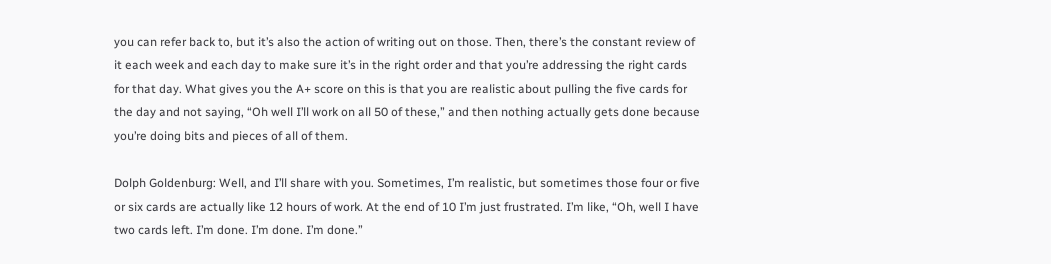you can refer back to, but it’s also the action of writing out on those. Then, there’s the constant review of it each week and each day to make sure it’s in the right order and that you’re addressing the right cards for that day. What gives you the A+ score on this is that you are realistic about pulling the five cards for the day and not saying, “Oh well I’ll work on all 50 of these,” and then nothing actually gets done because you’re doing bits and pieces of all of them.

Dolph Goldenburg: Well, and I’ll share with you. Sometimes, I’m realistic, but sometimes those four or five or six cards are actually like 12 hours of work. At the end of 10 I’m just frustrated. I’m like, “Oh, well I have two cards left. I’m done. I’m done. I’m done.”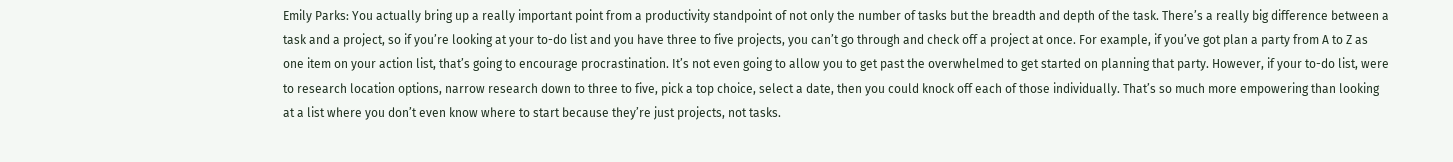Emily Parks: You actually bring up a really important point from a productivity standpoint of not only the number of tasks but the breadth and depth of the task. There’s a really big difference between a task and a project, so if you’re looking at your to-do list and you have three to five projects, you can’t go through and check off a project at once. For example, if you’ve got plan a party from A to Z as one item on your action list, that’s going to encourage procrastination. It’s not even going to allow you to get past the overwhelmed to get started on planning that party. However, if your to-do list, were to research location options, narrow research down to three to five, pick a top choice, select a date, then you could knock off each of those individually. That’s so much more empowering than looking at a list where you don’t even know where to start because they’re just projects, not tasks.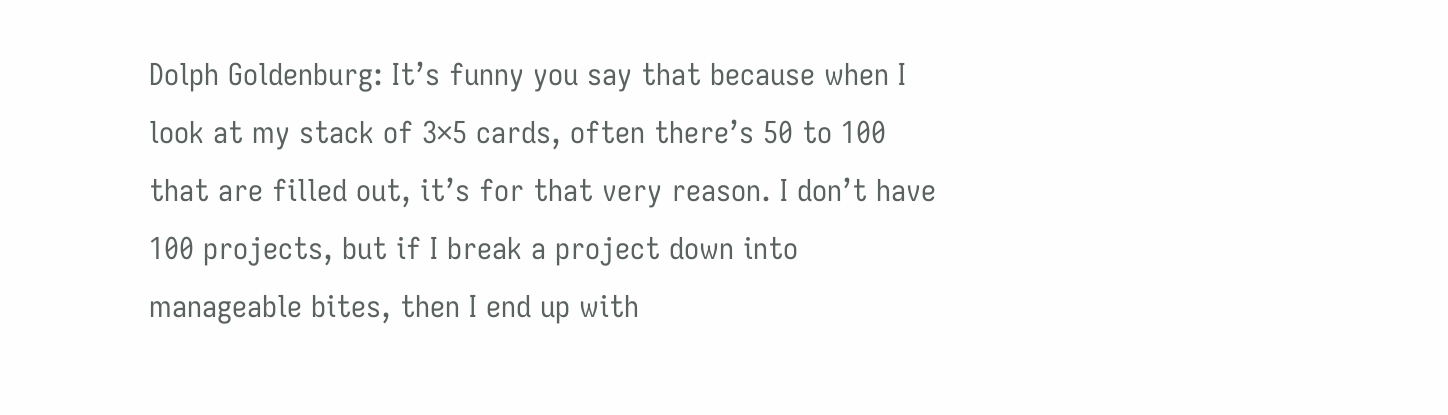Dolph Goldenburg: It’s funny you say that because when I look at my stack of 3×5 cards, often there’s 50 to 100 that are filled out, it’s for that very reason. I don’t have 100 projects, but if I break a project down into manageable bites, then I end up with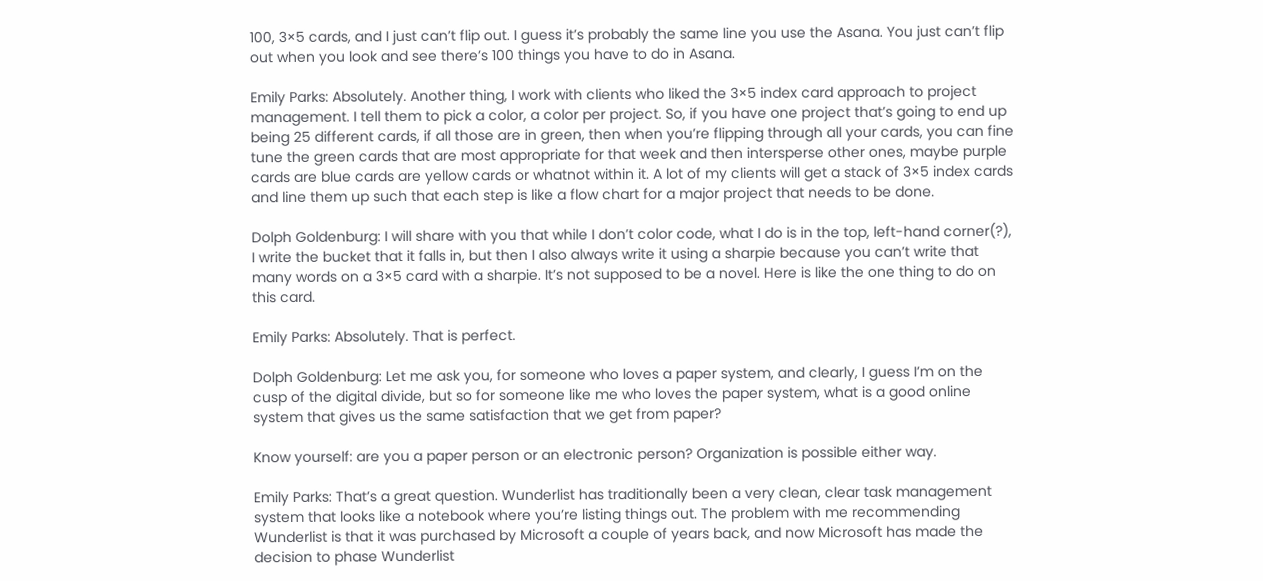100, 3×5 cards, and I just can’t flip out. I guess it’s probably the same line you use the Asana. You just can’t flip out when you look and see there’s 100 things you have to do in Asana.

Emily Parks: Absolutely. Another thing, I work with clients who liked the 3×5 index card approach to project management. I tell them to pick a color, a color per project. So, if you have one project that’s going to end up being 25 different cards, if all those are in green, then when you’re flipping through all your cards, you can fine tune the green cards that are most appropriate for that week and then intersperse other ones, maybe purple cards are blue cards are yellow cards or whatnot within it. A lot of my clients will get a stack of 3×5 index cards and line them up such that each step is like a flow chart for a major project that needs to be done.

Dolph Goldenburg: I will share with you that while I don’t color code, what I do is in the top, left-hand corner(?), I write the bucket that it falls in, but then I also always write it using a sharpie because you can’t write that many words on a 3×5 card with a sharpie. It’s not supposed to be a novel. Here is like the one thing to do on this card.

Emily Parks: Absolutely. That is perfect.

Dolph Goldenburg: Let me ask you, for someone who loves a paper system, and clearly, I guess I’m on the cusp of the digital divide, but so for someone like me who loves the paper system, what is a good online system that gives us the same satisfaction that we get from paper?

Know yourself: are you a paper person or an electronic person? Organization is possible either way.

Emily Parks: That’s a great question. Wunderlist has traditionally been a very clean, clear task management system that looks like a notebook where you’re listing things out. The problem with me recommending Wunderlist is that it was purchased by Microsoft a couple of years back, and now Microsoft has made the decision to phase Wunderlist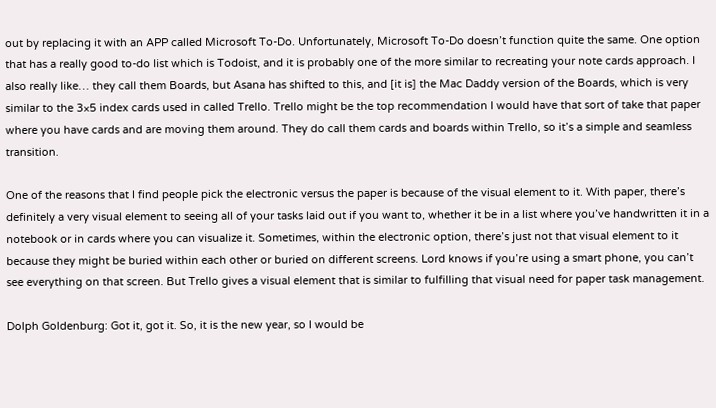out by replacing it with an APP called Microsoft To-Do. Unfortunately, Microsoft To-Do doesn’t function quite the same. One option that has a really good to-do list which is Todoist, and it is probably one of the more similar to recreating your note cards approach. I also really like… they call them Boards, but Asana has shifted to this, and [it is] the Mac Daddy version of the Boards, which is very similar to the 3×5 index cards used in called Trello. Trello might be the top recommendation I would have that sort of take that paper where you have cards and are moving them around. They do call them cards and boards within Trello, so it’s a simple and seamless transition.

One of the reasons that I find people pick the electronic versus the paper is because of the visual element to it. With paper, there’s definitely a very visual element to seeing all of your tasks laid out if you want to, whether it be in a list where you’ve handwritten it in a notebook or in cards where you can visualize it. Sometimes, within the electronic option, there’s just not that visual element to it because they might be buried within each other or buried on different screens. Lord knows if you’re using a smart phone, you can’t see everything on that screen. But Trello gives a visual element that is similar to fulfilling that visual need for paper task management.

Dolph Goldenburg: Got it, got it. So, it is the new year, so I would be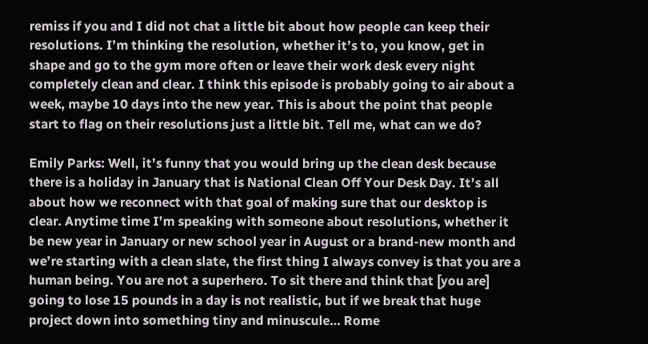remiss if you and I did not chat a little bit about how people can keep their resolutions. I’m thinking the resolution, whether it’s to, you know, get in shape and go to the gym more often or leave their work desk every night completely clean and clear. I think this episode is probably going to air about a week, maybe 10 days into the new year. This is about the point that people start to flag on their resolutions just a little bit. Tell me, what can we do?

Emily Parks: Well, it’s funny that you would bring up the clean desk because there is a holiday in January that is National Clean Off Your Desk Day. It’s all about how we reconnect with that goal of making sure that our desktop is clear. Anytime time I’m speaking with someone about resolutions, whether it be new year in January or new school year in August or a brand-new month and we’re starting with a clean slate, the first thing I always convey is that you are a human being. You are not a superhero. To sit there and think that [you are] going to lose 15 pounds in a day is not realistic, but if we break that huge project down into something tiny and minuscule… Rome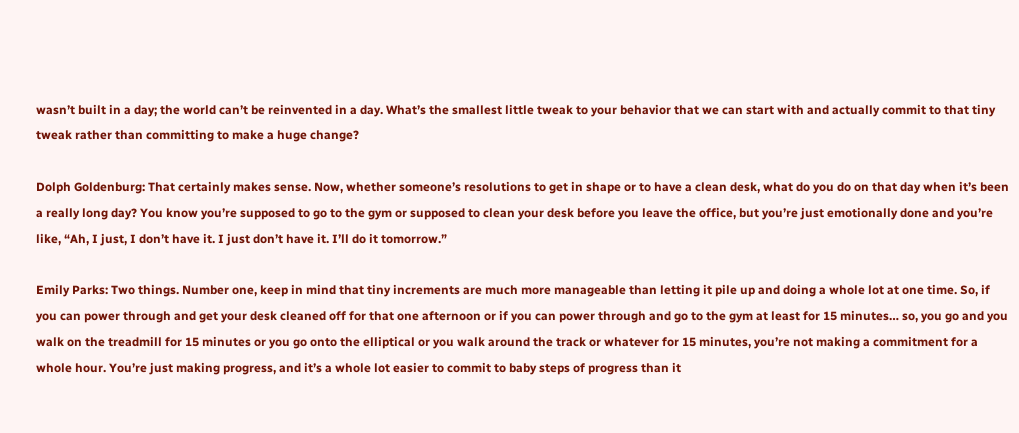wasn’t built in a day; the world can’t be reinvented in a day. What’s the smallest little tweak to your behavior that we can start with and actually commit to that tiny tweak rather than committing to make a huge change?

Dolph Goldenburg: That certainly makes sense. Now, whether someone’s resolutions to get in shape or to have a clean desk, what do you do on that day when it’s been a really long day? You know you’re supposed to go to the gym or supposed to clean your desk before you leave the office, but you’re just emotionally done and you’re like, “Ah, I just, I don’t have it. I just don’t have it. I’ll do it tomorrow.”

Emily Parks: Two things. Number one, keep in mind that tiny increments are much more manageable than letting it pile up and doing a whole lot at one time. So, if you can power through and get your desk cleaned off for that one afternoon or if you can power through and go to the gym at least for 15 minutes… so, you go and you walk on the treadmill for 15 minutes or you go onto the elliptical or you walk around the track or whatever for 15 minutes, you’re not making a commitment for a whole hour. You’re just making progress, and it’s a whole lot easier to commit to baby steps of progress than it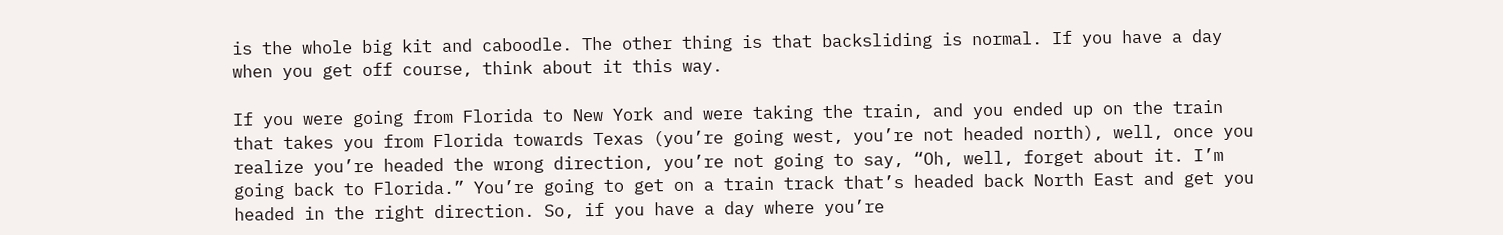is the whole big kit and caboodle. The other thing is that backsliding is normal. If you have a day when you get off course, think about it this way.

If you were going from Florida to New York and were taking the train, and you ended up on the train that takes you from Florida towards Texas (you’re going west, you’re not headed north), well, once you realize you’re headed the wrong direction, you’re not going to say, “Oh, well, forget about it. I’m going back to Florida.” You’re going to get on a train track that’s headed back North East and get you headed in the right direction. So, if you have a day where you’re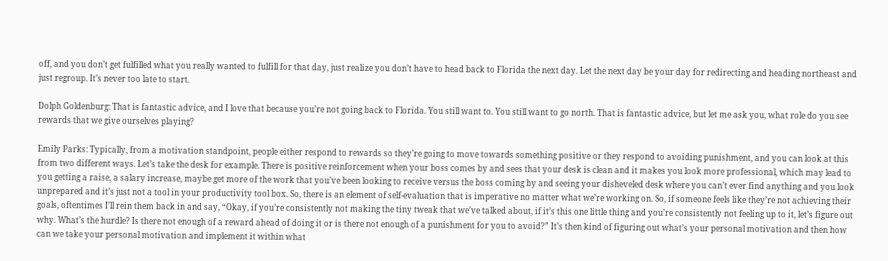off, and you don’t get fulfilled what you really wanted to fulfill for that day, just realize you don’t have to head back to Florida the next day. Let the next day be your day for redirecting and heading northeast and just regroup. It’s never too late to start.

Dolph Goldenburg: That is fantastic advice, and I love that because you’re not going back to Florida. You still want to. You still want to go north. That is fantastic advice, but let me ask you, what role do you see rewards that we give ourselves playing?

Emily Parks: Typically, from a motivation standpoint, people either respond to rewards so they’re going to move towards something positive or they respond to avoiding punishment, and you can look at this from two different ways. Let’s take the desk for example. There is positive reinforcement when your boss comes by and sees that your desk is clean and it makes you look more professional, which may lead to you getting a raise, a salary increase, maybe get more of the work that you’ve been looking to receive versus the boss coming by and seeing your disheveled desk where you can’t ever find anything and you look unprepared and it’s just not a tool in your productivity tool box. So, there is an element of self-evaluation that is imperative no matter what we’re working on. So, if someone feels like they’re not achieving their goals, oftentimes I’ll rein them back in and say, “Okay, if you’re consistently not making the tiny tweak that we’ve talked about, if it’s this one little thing and you’re consistently not feeling up to it, let’s figure out why. What’s the hurdle? Is there not enough of a reward ahead of doing it or is there not enough of a punishment for you to avoid?” It’s then kind of figuring out what’s your personal motivation and then how can we take your personal motivation and implement it within what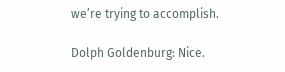we’re trying to accomplish.

Dolph Goldenburg: Nice.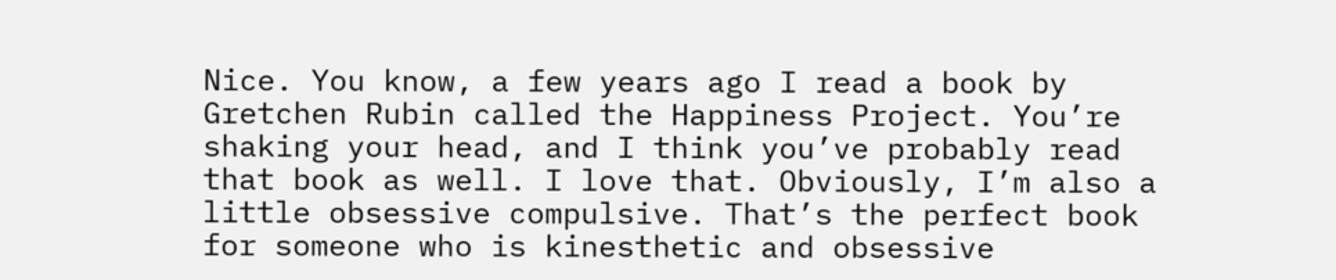Nice. You know, a few years ago I read a book by Gretchen Rubin called the Happiness Project. You’re shaking your head, and I think you’ve probably read that book as well. I love that. Obviously, I’m also a little obsessive compulsive. That’s the perfect book for someone who is kinesthetic and obsessive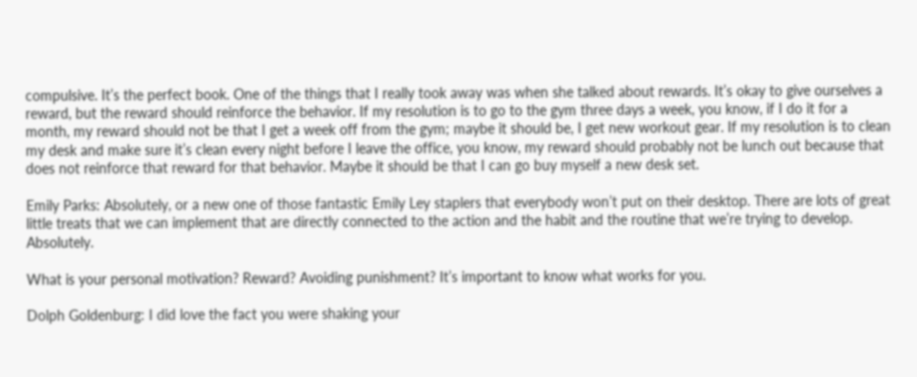compulsive. It’s the perfect book. One of the things that I really took away was when she talked about rewards. It’s okay to give ourselves a reward, but the reward should reinforce the behavior. If my resolution is to go to the gym three days a week, you know, if I do it for a month, my reward should not be that I get a week off from the gym; maybe it should be, I get new workout gear. If my resolution is to clean my desk and make sure it’s clean every night before I leave the office, you know, my reward should probably not be lunch out because that does not reinforce that reward for that behavior. Maybe it should be that I can go buy myself a new desk set.

Emily Parks: Absolutely, or a new one of those fantastic Emily Ley staplers that everybody won’t put on their desktop. There are lots of great little treats that we can implement that are directly connected to the action and the habit and the routine that we’re trying to develop. Absolutely.

What is your personal motivation? Reward? Avoiding punishment? It’s important to know what works for you.

Dolph Goldenburg: I did love the fact you were shaking your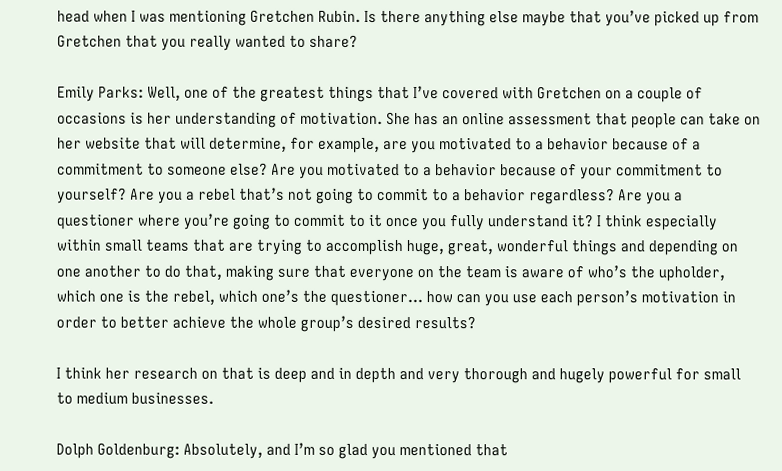head when I was mentioning Gretchen Rubin. Is there anything else maybe that you’ve picked up from Gretchen that you really wanted to share?

Emily Parks: Well, one of the greatest things that I’ve covered with Gretchen on a couple of occasions is her understanding of motivation. She has an online assessment that people can take on her website that will determine, for example, are you motivated to a behavior because of a commitment to someone else? Are you motivated to a behavior because of your commitment to yourself? Are you a rebel that’s not going to commit to a behavior regardless? Are you a questioner where you’re going to commit to it once you fully understand it? I think especially within small teams that are trying to accomplish huge, great, wonderful things and depending on one another to do that, making sure that everyone on the team is aware of who’s the upholder, which one is the rebel, which one’s the questioner… how can you use each person’s motivation in order to better achieve the whole group’s desired results?

I think her research on that is deep and in depth and very thorough and hugely powerful for small to medium businesses.

Dolph Goldenburg: Absolutely, and I’m so glad you mentioned that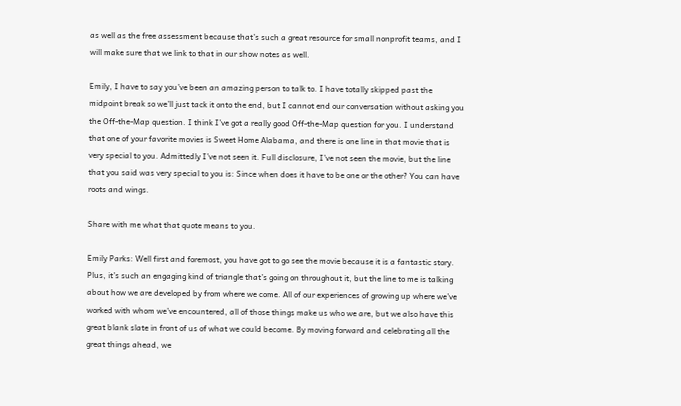as well as the free assessment because that’s such a great resource for small nonprofit teams, and I will make sure that we link to that in our show notes as well.

Emily, I have to say you’ve been an amazing person to talk to. I have totally skipped past the midpoint break so we’ll just tack it onto the end, but I cannot end our conversation without asking you the Off-the-Map question. I think I’ve got a really good Off-the-Map question for you. I understand that one of your favorite movies is Sweet Home Alabama, and there is one line in that movie that is very special to you. Admittedly I’ve not seen it. Full disclosure, I’ve not seen the movie, but the line that you said was very special to you is: Since when does it have to be one or the other? You can have roots and wings.

Share with me what that quote means to you.

Emily Parks: Well first and foremost, you have got to go see the movie because it is a fantastic story. Plus, it’s such an engaging kind of triangle that’s going on throughout it, but the line to me is talking about how we are developed by from where we come. All of our experiences of growing up where we’ve worked with whom we’ve encountered, all of those things make us who we are, but we also have this great blank slate in front of us of what we could become. By moving forward and celebrating all the great things ahead, we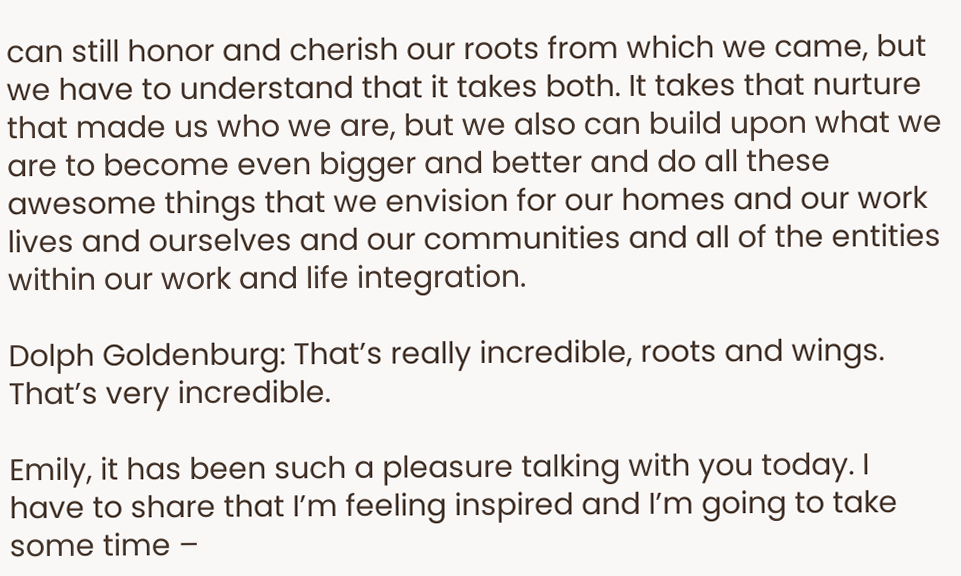can still honor and cherish our roots from which we came, but we have to understand that it takes both. It takes that nurture that made us who we are, but we also can build upon what we are to become even bigger and better and do all these awesome things that we envision for our homes and our work lives and ourselves and our communities and all of the entities within our work and life integration.

Dolph Goldenburg: That’s really incredible, roots and wings. That’s very incredible.

Emily, it has been such a pleasure talking with you today. I have to share that I’m feeling inspired and I’m going to take some time –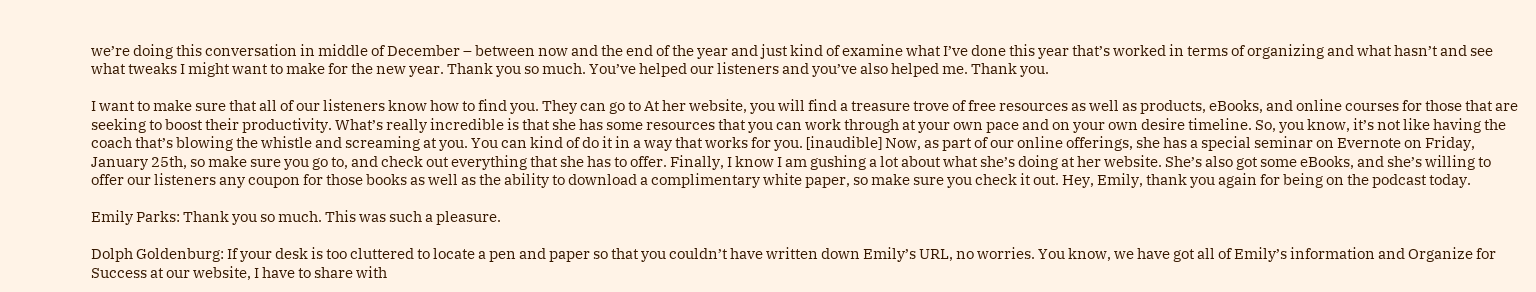we’re doing this conversation in middle of December – between now and the end of the year and just kind of examine what I’ve done this year that’s worked in terms of organizing and what hasn’t and see what tweaks I might want to make for the new year. Thank you so much. You’ve helped our listeners and you’ve also helped me. Thank you.

I want to make sure that all of our listeners know how to find you. They can go to At her website, you will find a treasure trove of free resources as well as products, eBooks, and online courses for those that are seeking to boost their productivity. What’s really incredible is that she has some resources that you can work through at your own pace and on your own desire timeline. So, you know, it’s not like having the coach that’s blowing the whistle and screaming at you. You can kind of do it in a way that works for you. [inaudible] Now, as part of our online offerings, she has a special seminar on Evernote on Friday, January 25th, so make sure you go to, and check out everything that she has to offer. Finally, I know I am gushing a lot about what she’s doing at her website. She’s also got some eBooks, and she’s willing to offer our listeners any coupon for those books as well as the ability to download a complimentary white paper, so make sure you check it out. Hey, Emily, thank you again for being on the podcast today.

Emily Parks: Thank you so much. This was such a pleasure.

Dolph Goldenburg: If your desk is too cluttered to locate a pen and paper so that you couldn’t have written down Emily’s URL, no worries. You know, we have got all of Emily’s information and Organize for Success at our website, I have to share with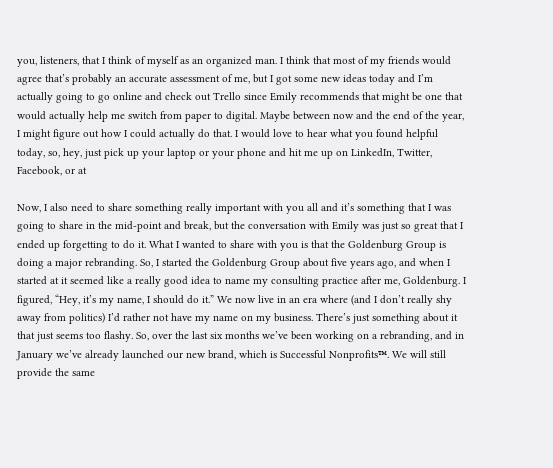you, listeners, that I think of myself as an organized man. I think that most of my friends would agree that’s probably an accurate assessment of me, but I got some new ideas today and I’m actually going to go online and check out Trello since Emily recommends that might be one that would actually help me switch from paper to digital. Maybe between now and the end of the year, I might figure out how I could actually do that. I would love to hear what you found helpful today, so, hey, just pick up your laptop or your phone and hit me up on LinkedIn, Twitter, Facebook, or at

Now, I also need to share something really important with you all and it’s something that I was going to share in the mid-point and break, but the conversation with Emily was just so great that I ended up forgetting to do it. What I wanted to share with you is that the Goldenburg Group is doing a major rebranding. So, I started the Goldenburg Group about five years ago, and when I started at it seemed like a really good idea to name my consulting practice after me, Goldenburg. I figured, “Hey, it’s my name, I should do it.” We now live in an era where (and I don’t really shy away from politics) I’d rather not have my name on my business. There’s just something about it that just seems too flashy. So, over the last six months we’ve been working on a rebranding, and in January we’ve already launched our new brand, which is Successful Nonprofits™. We will still provide the same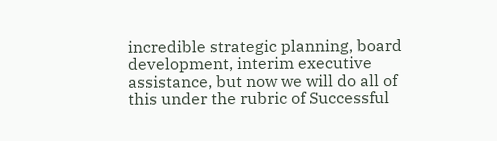incredible strategic planning, board development, interim executive assistance, but now we will do all of this under the rubric of Successful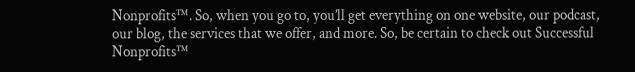Nonprofits™. So, when you go to, you’ll get everything on one website, our podcast, our blog, the services that we offer, and more. So, be certain to check out Successful Nonprofits™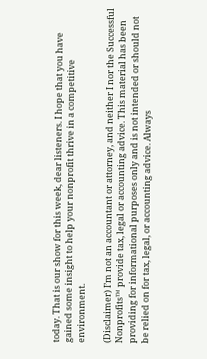today. That is our show for this week, dear listeners. I hope that you have gained some insight to help your nonprofit thrive in a competitive environment.

(Disclaimer) I’m not an accountant or attorney, and neither I nor the Successful Nonprofits™ provide tax, legal or accounting advice. This material has been providing for informational purposes only and is not intended or should not be relied on for tax, legal, or accounting advice. Always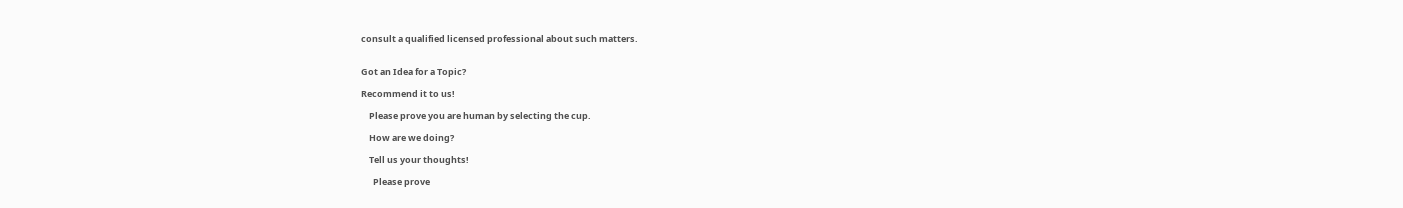consult a qualified licensed professional about such matters.


Got an Idea for a Topic?

Recommend it to us!

    Please prove you are human by selecting the cup.

    How are we doing?

    Tell us your thoughts!

      Please prove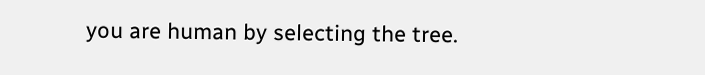you are human by selecting the tree.